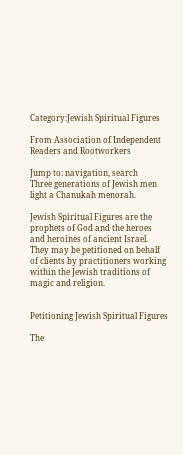Category:Jewish Spiritual Figures

From Association of Independent Readers and Rootworkers

Jump to: navigation, search
Three generations of Jewish men light a Chanukah menorah.

Jewish Spiritual Figures are the prophets of God and the heroes and heroines of ancient Israel. They may be petitioned on behalf of clients by practitioners working within the Jewish traditions of magic and religion.


Petitioning Jewish Spiritual Figures

The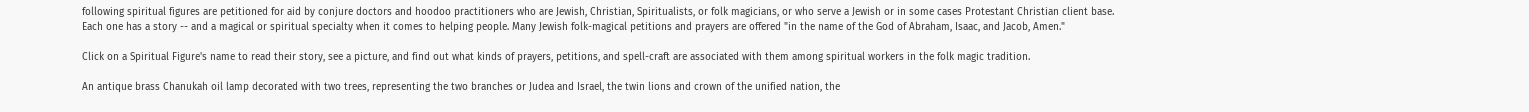following spiritual figures are petitioned for aid by conjure doctors and hoodoo practitioners who are Jewish, Christian, Spiritualists, or folk magicians, or who serve a Jewish or in some cases Protestant Christian client base. Each one has a story -- and a magical or spiritual specialty when it comes to helping people. Many Jewish folk-magical petitions and prayers are offered "in the name of the God of Abraham, Isaac, and Jacob, Amen."

Click on a Spiritual Figure's name to read their story, see a picture, and find out what kinds of prayers, petitions, and spell-craft are associated with them among spiritual workers in the folk magic tradition.

An antique brass Chanukah oil lamp decorated with two trees, representing the two branches or Judea and Israel, the twin lions and crown of the unified nation, the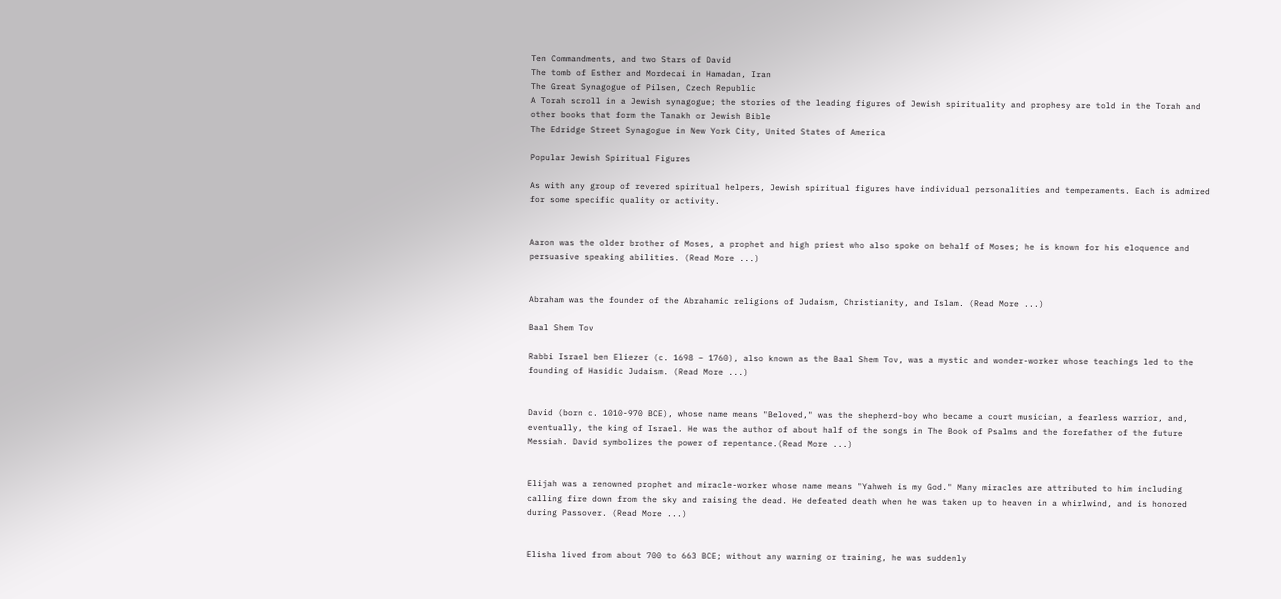Ten Commandments, and two Stars of David
The tomb of Esther and Mordecai in Hamadan, Iran
The Great Synagogue of Pilsen, Czech Republic
A Torah scroll in a Jewish synagogue; the stories of the leading figures of Jewish spirituality and prophesy are told in the Torah and other books that form the Tanakh or Jewish Bible
The Edridge Street Synagogue in New York City, United States of America

Popular Jewish Spiritual Figures

As with any group of revered spiritual helpers, Jewish spiritual figures have individual personalities and temperaments. Each is admired for some specific quality or activity.


Aaron was the older brother of Moses, a prophet and high priest who also spoke on behalf of Moses; he is known for his eloquence and persuasive speaking abilities. (Read More ...)


Abraham was the founder of the Abrahamic religions of Judaism, Christianity, and Islam. (Read More ...)

Baal Shem Tov

Rabbi Israel ben Eliezer (c. 1698 – 1760), also known as the Baal Shem Tov, was a mystic and wonder-worker whose teachings led to the founding of Hasidic Judaism. (Read More ...)


David (born c. 1010-970 BCE), whose name means "Beloved," was the shepherd-boy who became a court musician, a fearless warrior, and, eventually, the king of Israel. He was the author of about half of the songs in The Book of Psalms and the forefather of the future Messiah. David symbolizes the power of repentance.(Read More ...)


Elijah was a renowned prophet and miracle-worker whose name means "Yahweh is my God." Many miracles are attributed to him including calling fire down from the sky and raising the dead. He defeated death when he was taken up to heaven in a whirlwind, and is honored during Passover. (Read More ...)


Elisha lived from about 700 to 663 BCE; without any warning or training, he was suddenly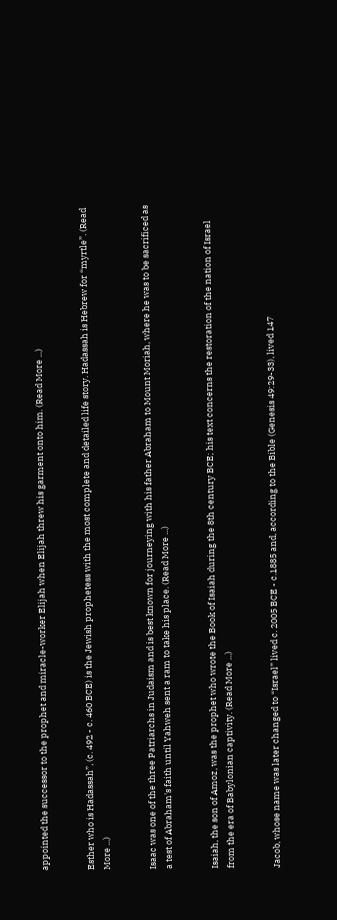appointed the successor to the prophet and miracle-worker Elijah when Elijah threw his garment onto him. (Read More ...)


Esther who is Hadassah”, (c. 492 - c. 460 BCE) is the Jewish prophetess with the most complete and detailed life story. Hadassah is Hebrew for “myrtle”. (Read More ...)


Isaac was one of the three Patriarchs in Judaism and is best known for journeying with his father Abraham to Mount Moriah, where he was to be sacrificed as a test of Abraham's faith until Yahweh sent a ram to take his place. (Read More ...)


Isaiah, the son of Amoz, was the prophet who wrote the Book of Isaiah during the 8th century BCE; his text concerns the restoration of the nation of Israel from the era of Babylonian captivity. (Read More ...)


Jacob, whose name was later changed to “Israel” lived c. 2005 BCE - c.1885 and, according to the Bible (Genesis 49:29-33), lived 147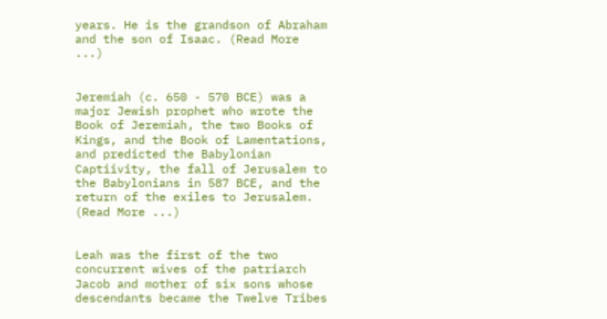years. He is the grandson of Abraham and the son of Isaac. (Read More ...)


Jeremiah (c. 650 - 570 BCE) was a major Jewish prophet who wrote the Book of Jeremiah, the two Books of Kings, and the Book of Lamentations, and predicted the Babylonian Captiivity, the fall of Jerusalem to the Babylonians in 587 BCE, and the return of the exiles to Jerusalem. (Read More ...)


Leah was the first of the two concurrent wives of the patriarch Jacob and mother of six sons whose descendants became the Twelve Tribes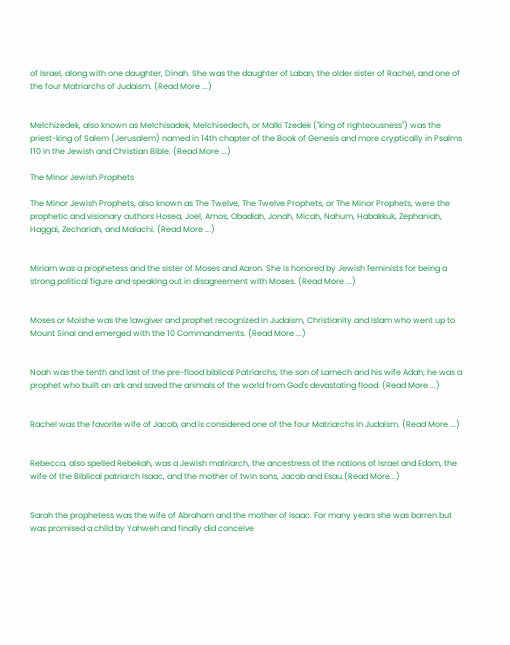of Israel, along with one daughter, Dinah. She was the daughter of Laban, the older sister of Rachel, and one of the four Matriarchs of Judaism. (Read More ...)


Melchizedek, also known as Melchisadek, Melchisedech, or Malki Tzedek ("king of righteousness") was the priest-king of Salem (Jerusalem) named in 14th chapter of the Book of Genesis and more cryptically in Psalms 110 in the Jewish and Christian Bible. (Read More ...)

The Minor Jewish Prophets

The Minor Jewish Prophets, also known as The Twelve, The Twelve Prophets, or The Minor Prophets, were the prophetic and visionary authors Hosea, Joel, Amos, Obadiah, Jonah, Micah, Nahum, Habakkuk, Zephaniah, Haggai, Zechariah, and Malachi. (Read More ...)


Miriam was a prophetess and the sister of Moses and Aaron. She is honored by Jewish feminists for being a strong political figure and speaking out in disagreement with Moses. (Read More ...)


Moses or Moishe was the lawgiver and prophet recognized in Judaism, Christianity and Islam who went up to Mount Sinai and emerged with the 10 Commandments. (Read More ...)


Noah was the tenth and last of the pre-flood biblical Patriarchs, the son of Lamech and his wife Adah; he was a prophet who built an ark and saved the animals of the world from God's devastating flood. (Read More ...)


Rachel was the favorite wife of Jacob, and is considered one of the four Matriarchs in Judaism. (Read More ...)


Rebecca, also spelled Rebekah, was a Jewish matriarch, the ancestress of the nations of Israel and Edom, the wife of the Biblical patriarch Isaac, and the mother of twin sons, Jacob and Esau.(Read More...)


Sarah the prophetess was the wife of Abraham and the mother of Isaac. For many years she was barren but was promised a child by Yahweh and finally did conceive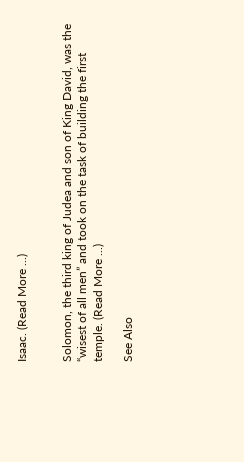Isaac. (Read More ...)


Solomon, the third king of Judea and son of King David, was the “wisest of all men” and took on the task of building the first temple. (Read More ...)

See Also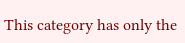This category has only the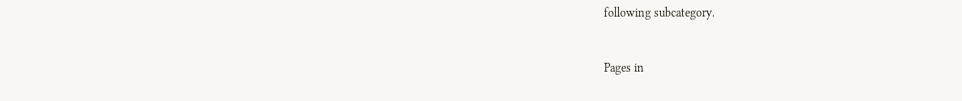following subcategory.


Pages in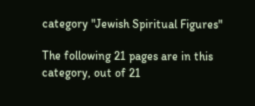category "Jewish Spiritual Figures"

The following 21 pages are in this category, out of 21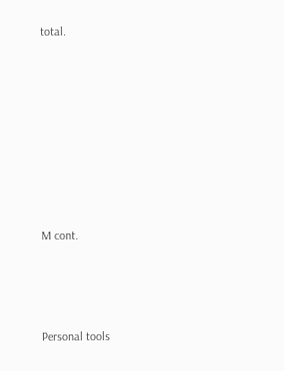total.









M cont.




Personal tools